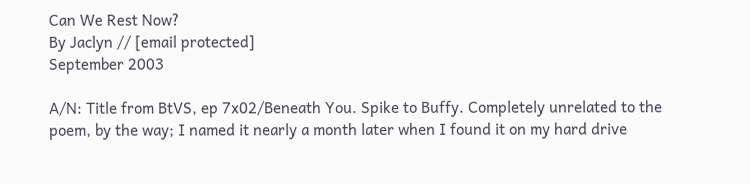Can We Rest Now?
By Jaclyn // [email protected]
September 2003

A/N: Title from BtVS, ep 7x02/Beneath You. Spike to Buffy. Completely unrelated to the poem, by the way; I named it nearly a month later when I found it on my hard drive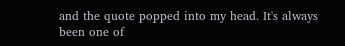and the quote popped into my head. It's always been one of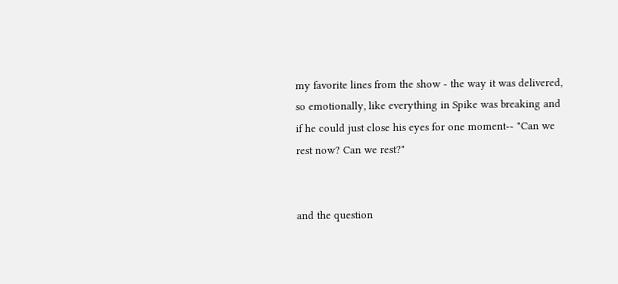my favorite lines from the show - the way it was delivered, so emotionally, like everything in Spike was breaking and if he could just close his eyes for one moment-- "Can we rest now? Can we rest?"


and the question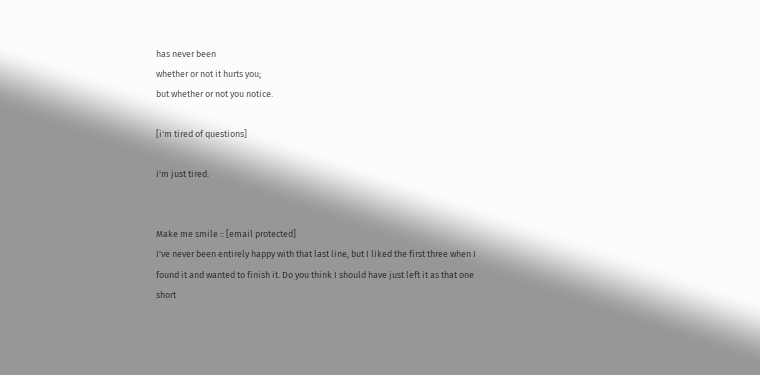has never been
whether or not it hurts you;
but whether or not you notice.

[i'm tired of questions]

i'm just tired.


Make me smile :: [email protected]
I've never been entirely happy with that last line, but I liked the first three when I found it and wanted to finish it. Do you think I should have just left it as that one short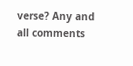verse? Any and all comments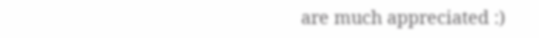are much appreciated :)